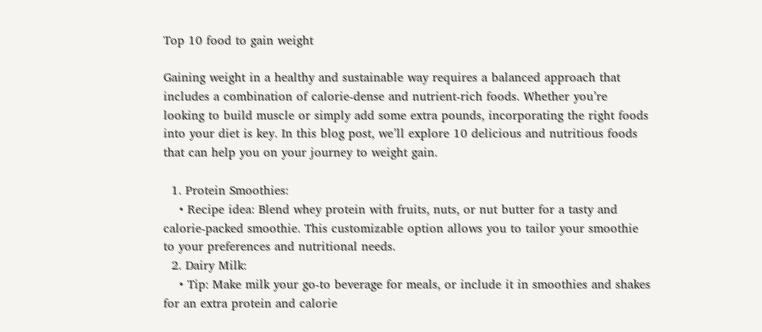Top 10 food to gain weight

Gaining weight in a healthy and sustainable way requires a balanced approach that includes a combination of calorie-dense and nutrient-rich foods. Whether you’re looking to build muscle or simply add some extra pounds, incorporating the right foods into your diet is key. In this blog post, we’ll explore 10 delicious and nutritious foods that can help you on your journey to weight gain.

  1. Protein Smoothies:
    • Recipe idea: Blend whey protein with fruits, nuts, or nut butter for a tasty and calorie-packed smoothie. This customizable option allows you to tailor your smoothie to your preferences and nutritional needs.
  2. Dairy Milk:
    • Tip: Make milk your go-to beverage for meals, or include it in smoothies and shakes for an extra protein and calorie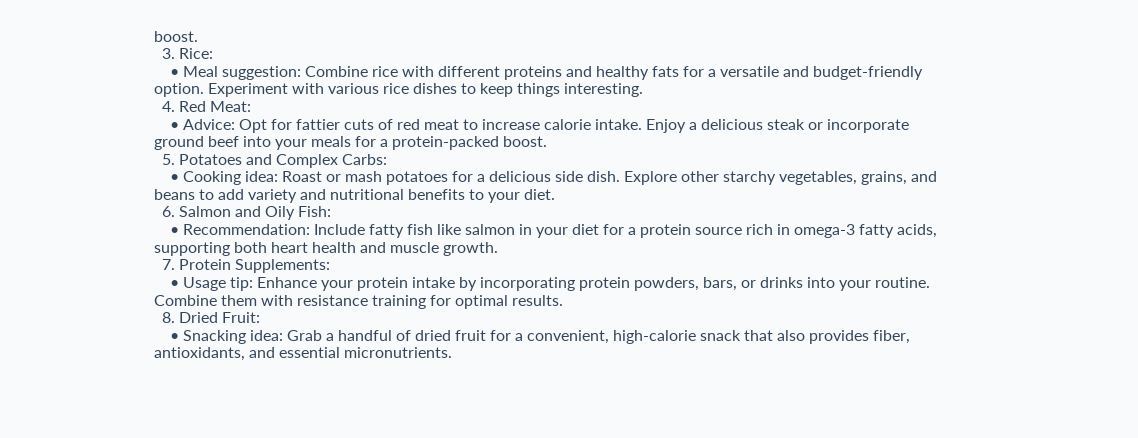boost.
  3. Rice:
    • Meal suggestion: Combine rice with different proteins and healthy fats for a versatile and budget-friendly option. Experiment with various rice dishes to keep things interesting.
  4. Red Meat:
    • Advice: Opt for fattier cuts of red meat to increase calorie intake. Enjoy a delicious steak or incorporate ground beef into your meals for a protein-packed boost.
  5. Potatoes and Complex Carbs:
    • Cooking idea: Roast or mash potatoes for a delicious side dish. Explore other starchy vegetables, grains, and beans to add variety and nutritional benefits to your diet.
  6. Salmon and Oily Fish:
    • Recommendation: Include fatty fish like salmon in your diet for a protein source rich in omega-3 fatty acids, supporting both heart health and muscle growth.
  7. Protein Supplements:
    • Usage tip: Enhance your protein intake by incorporating protein powders, bars, or drinks into your routine. Combine them with resistance training for optimal results.
  8. Dried Fruit:
    • Snacking idea: Grab a handful of dried fruit for a convenient, high-calorie snack that also provides fiber, antioxidants, and essential micronutrients.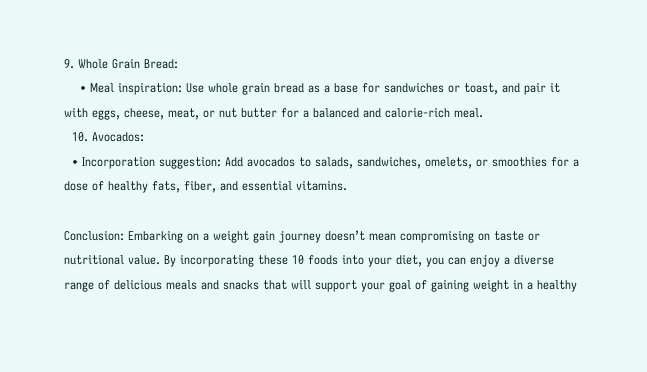9. Whole Grain Bread:
    • Meal inspiration: Use whole grain bread as a base for sandwiches or toast, and pair it with eggs, cheese, meat, or nut butter for a balanced and calorie-rich meal.
  10. Avocados:
  • Incorporation suggestion: Add avocados to salads, sandwiches, omelets, or smoothies for a dose of healthy fats, fiber, and essential vitamins.

Conclusion: Embarking on a weight gain journey doesn’t mean compromising on taste or nutritional value. By incorporating these 10 foods into your diet, you can enjoy a diverse range of delicious meals and snacks that will support your goal of gaining weight in a healthy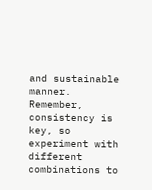and sustainable manner. Remember, consistency is key, so experiment with different combinations to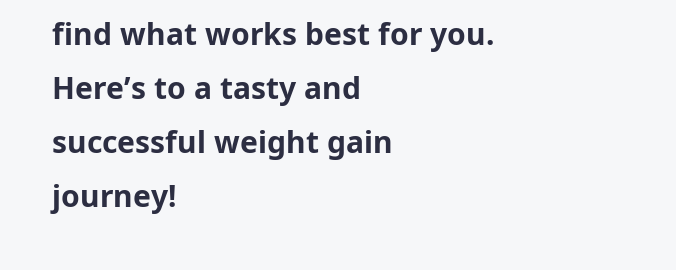find what works best for you. Here’s to a tasty and successful weight gain journey!